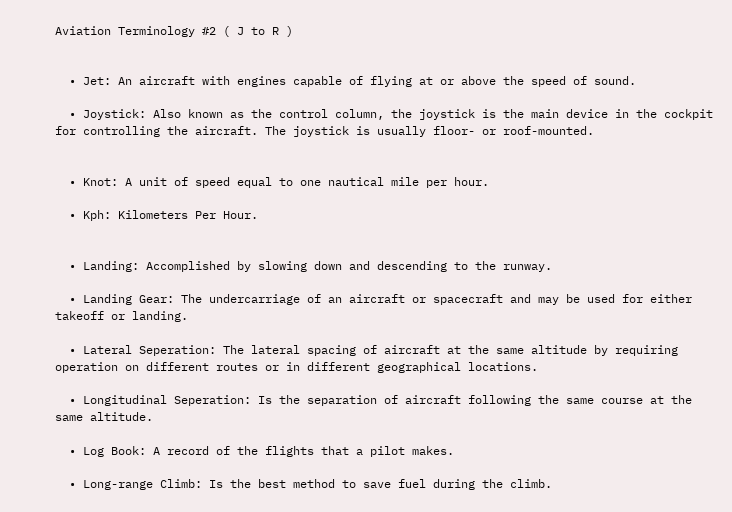Aviation Terminology #2 ( J to R )


  • Jet: An aircraft with engines capable of flying at or above the speed of sound.

  • Joystick: Also known as the control column, the joystick is the main device in the cockpit for controlling the aircraft. The joystick is usually floor- or roof-mounted.


  • Knot: A unit of speed equal to one nautical mile per hour.

  • Kph: Kilometers Per Hour.


  • Landing: Accomplished by slowing down and descending to the runway.

  • Landing Gear: The undercarriage of an aircraft or spacecraft and may be used for either takeoff or landing.

  • Lateral Seperation: The lateral spacing of aircraft at the same altitude by requiring operation on different routes or in different geographical locations.

  • Longitudinal Seperation: Is the separation of aircraft following the same course at the same altitude.

  • Log Book: A record of the flights that a pilot makes.

  • Long-range Climb: Is the best method to save fuel during the climb.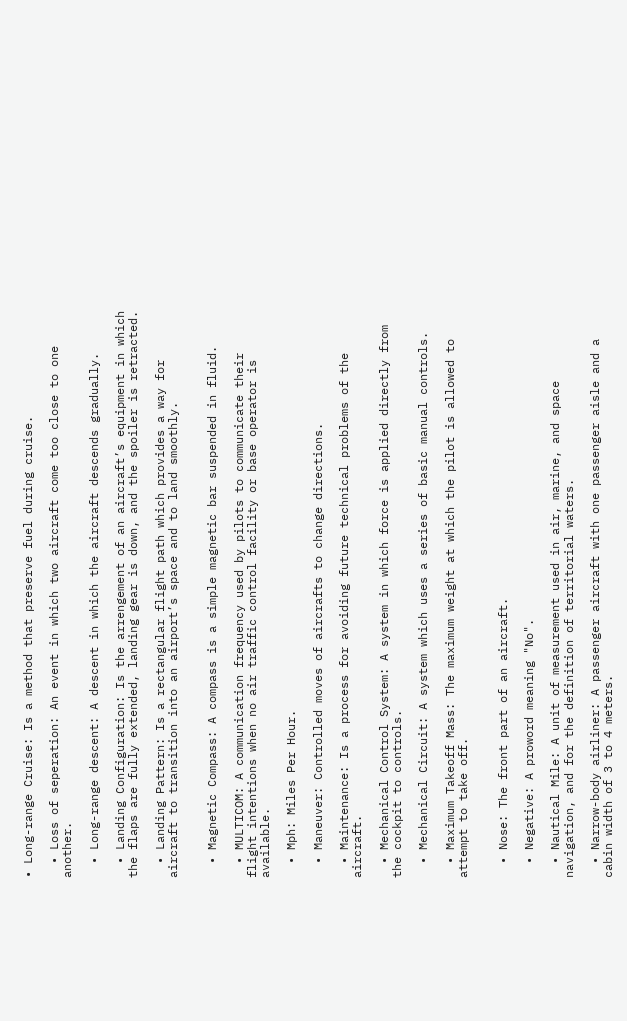• Long-range Cruise: Is a method that preserve fuel during cruise.

  • Loss of seperation: An event in which two aircraft come too close to one another.

  • Long-range descent: A descent in which the aircraft descends gradually.

  • Landing Configuration: Is the arrengement of an aircraft’s equipment in which the flaps are fully extended, landing gear is down, and the spoiler is retracted.

  • Landing Pattern: Is a rectangular flight path which provides a way for aircraft to transition into an airport’s space and to land smoothly.


  • Magnetic Compass: A compass is a simple magnetic bar suspended in fluid.

  • MULTICOM: A communication frequency used by pilots to communicate their flight intentions when no air traffic control facility or base operator is available.

  • Mph: Miles Per Hour.

  • Maneuver: Controlled moves of aircrafts to change directions.

  • Maintenance: Is a process for avoiding future technical problems of the aircraft.

  • Mechanical Control System: A system in which force is applied directly from the cockpit to controls.

  • Mechanical Circuit: A system which uses a series of basic manual controls.

  • Maximum Takeoff Mass: The maximum weight at which the pilot is allowed to attempt to take off.


  • Nose: The front part of an aircraft.

  • Negative: A proword meaning "No".

  • Nautical Mile: A unit of measurement used in air, marine, and space navigation, and for the definition of territorial waters.

  • Narrow-body airliner: A passenger aircraft with one passenger aisle and a cabin width of 3 to 4 meters.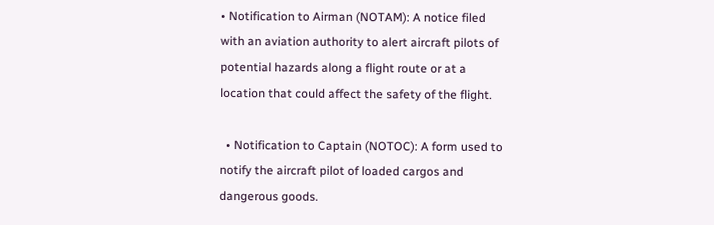• Notification to Airman (NOTAM): A notice filed with an aviation authority to alert aircraft pilots of potential hazards along a flight route or at a location that could affect the safety of the flight.

  • Notification to Captain (NOTOC): A form used to notify the aircraft pilot of loaded cargos and dangerous goods.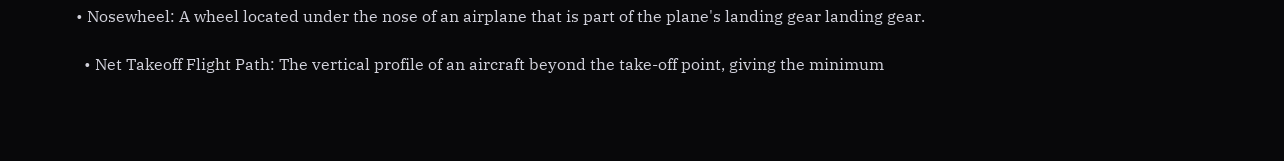• Nosewheel: A wheel located under the nose of an airplane that is part of the plane's landing gear landing gear.

  • Net Takeoff Flight Path: The vertical profile of an aircraft beyond the take-off point, giving the minimum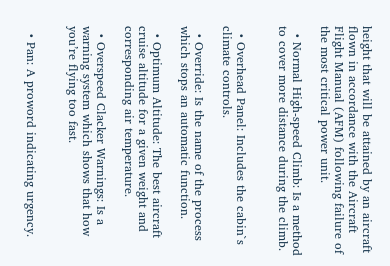height that will be attained by an aircraft flown in accordance with the Aircraft Flight Manual (AFM) following failure of the most critical power unit.

  • Normal High-speed Climb: Is a method to cover more distance during the climb.


  • Overhead Panel: Includes the cabin`s climate controls.

  • Override: Is the name of the process which stops an automatic function.

  • Optimum Altitude: The best aircraft cruise altitude for a given weight and corresponding air temperature.

  • Overspeed Clacker Warnings: Is a warning system which shows that how you’re flying too fast.


  • Pan: A proword indicating urgency.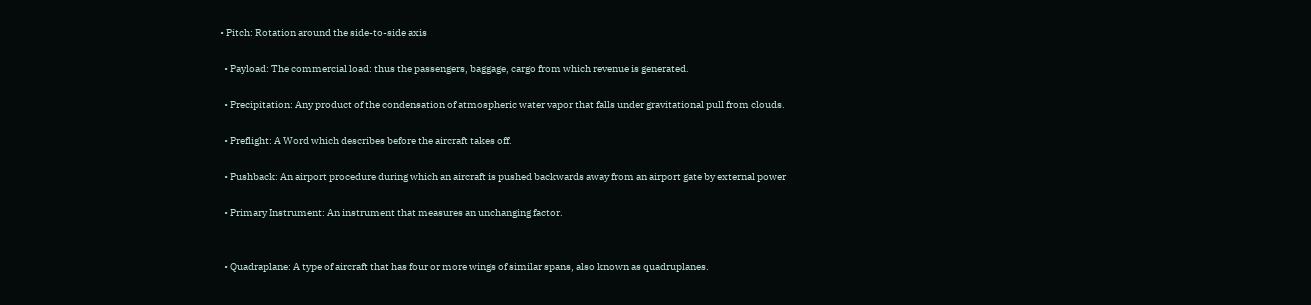• Pitch: Rotation around the side-to-side axis

  • Payload: The commercial load: thus the passengers, baggage, cargo from which revenue is generated.

  • Precipitation: Any product of the condensation of atmospheric water vapor that falls under gravitational pull from clouds.

  • Preflight: A Word which describes before the aircraft takes off.

  • Pushback: An airport procedure during which an aircraft is pushed backwards away from an airport gate by external power

  • Primary Instrument: An instrument that measures an unchanging factor.


  • Quadraplane: A type of aircraft that has four or more wings of similar spans, also known as quadruplanes.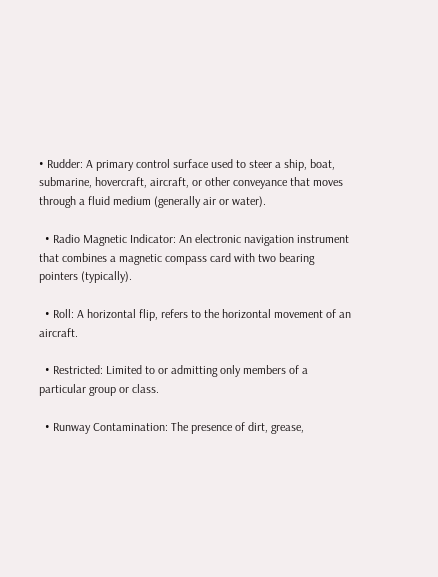• Rudder: A primary control surface used to steer a ship, boat, submarine, hovercraft, aircraft, or other conveyance that moves through a fluid medium (generally air or water).

  • Radio Magnetic Indicator: An electronic navigation instrument that combines a magnetic compass card with two bearing pointers (typically).

  • Roll: A horizontal flip, refers to the horizontal movement of an aircraft.

  • Restricted: Limited to or admitting only members of a particular group or class.

  • Runway Contamination: The presence of dirt, grease,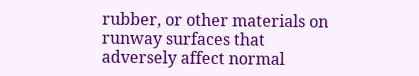rubber, or other materials on runway surfaces that adversely affect normal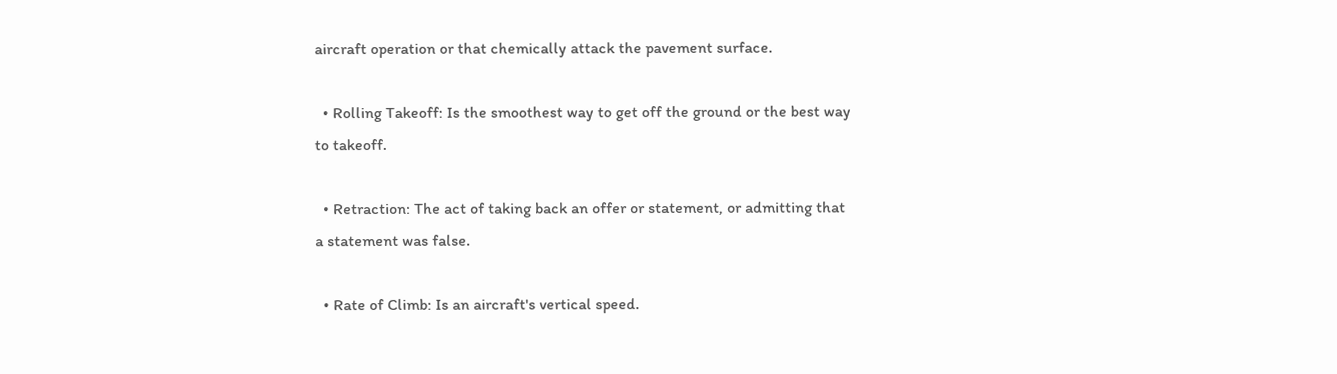aircraft operation or that chemically attack the pavement surface.

  • Rolling Takeoff: Is the smoothest way to get off the ground or the best way to takeoff.

  • Retraction: The act of taking back an offer or statement, or admitting that a statement was false.

  • Rate of Climb: Is an aircraft's vertical speed.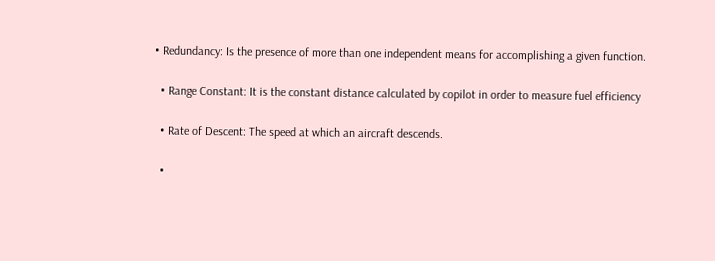• Redundancy: Is the presence of more than one independent means for accomplishing a given function.

  • Range Constant: It is the constant distance calculated by copilot in order to measure fuel efficiency

  • Rate of Descent: The speed at which an aircraft descends.

  •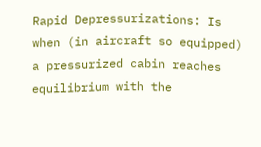Rapid Depressurizations: Is when (in aircraft so equipped) a pressurized cabin reaches equilibrium with the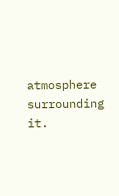atmosphere surrounding it.